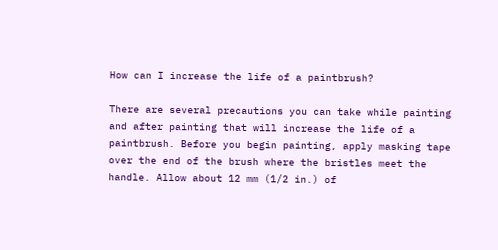How can I increase the life of a paintbrush?

There are several precautions you can take while painting and after painting that will increase the life of a paintbrush. Before you begin painting, apply masking tape over the end of the brush where the bristles meet the handle. Allow about 12 mm (1/2 in.) of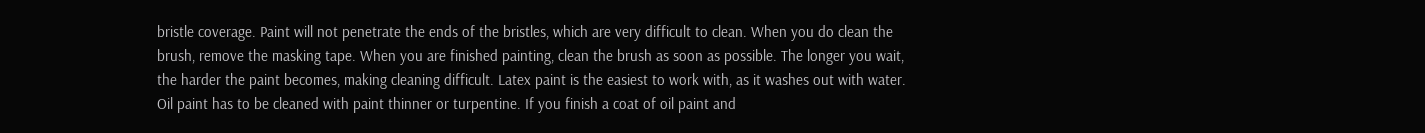bristle coverage. Paint will not penetrate the ends of the bristles, which are very difficult to clean. When you do clean the brush, remove the masking tape. When you are finished painting, clean the brush as soon as possible. The longer you wait, the harder the paint becomes, making cleaning difficult. Latex paint is the easiest to work with, as it washes out with water. Oil paint has to be cleaned with paint thinner or turpentine. If you finish a coat of oil paint and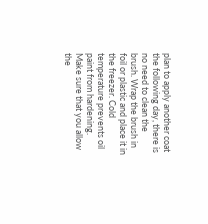plan to apply another coat the following day, there is no need to clean the brush. Wrap the brush in foil or plastic and place it in the freezer. Cold temperature prevents oil paint from hardening. Make sure that you allow the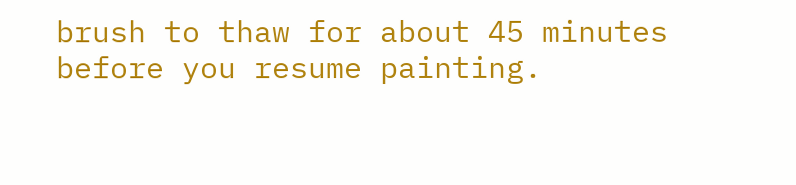brush to thaw for about 45 minutes before you resume painting.